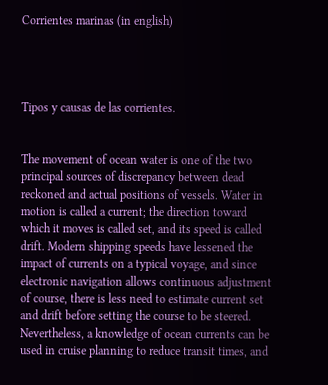Corrientes marinas (in english)




Tipos y causas de las corrientes.


The movement of ocean water is one of the two principal sources of discrepancy between dead reckoned and actual positions of vessels. Water in motion is called a current; the direction toward which it moves is called set, and its speed is called drift. Modern shipping speeds have lessened the impact of currents on a typical voyage, and since electronic navigation allows continuous adjustment of course, there is less need to estimate current set and drift before setting the course to be steered. Nevertheless, a knowledge of ocean currents can be used in cruise planning to reduce transit times, and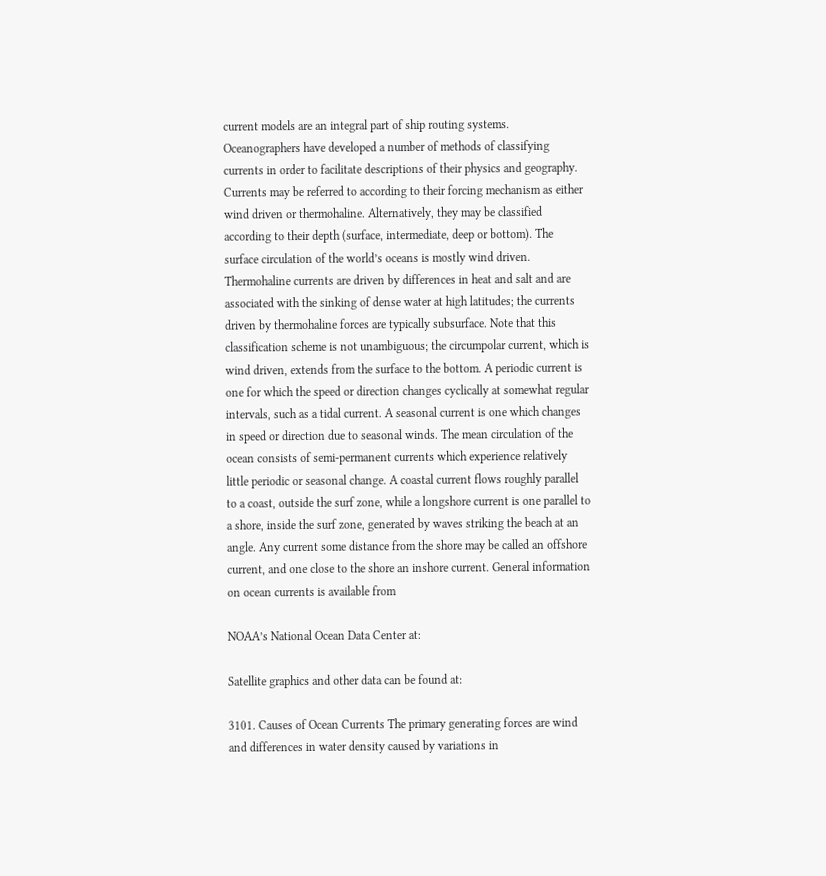current models are an integral part of ship routing systems. Oceanographers have developed a number of methods of classifying currents in order to facilitate descriptions of their physics and geography. Currents may be referred to according to their forcing mechanism as either wind driven or thermohaline. Alternatively, they may be classified according to their depth (surface, intermediate, deep or bottom). The surface circulation of the world’s oceans is mostly wind driven. Thermohaline currents are driven by differences in heat and salt and are associated with the sinking of dense water at high latitudes; the currents driven by thermohaline forces are typically subsurface. Note that this classification scheme is not unambiguous; the circumpolar current, which is wind driven, extends from the surface to the bottom. A periodic current is one for which the speed or direction changes cyclically at somewhat regular intervals, such as a tidal current. A seasonal current is one which changes in speed or direction due to seasonal winds. The mean circulation of the ocean consists of semi-permanent currents which experience relatively little periodic or seasonal change. A coastal current flows roughly parallel to a coast, outside the surf zone, while a longshore current is one parallel to a shore, inside the surf zone, generated by waves striking the beach at an angle. Any current some distance from the shore may be called an offshore current, and one close to the shore an inshore current. General information on ocean currents is available from

NOAA’s National Ocean Data Center at:

Satellite graphics and other data can be found at:

3101. Causes of Ocean Currents The primary generating forces are wind and differences in water density caused by variations in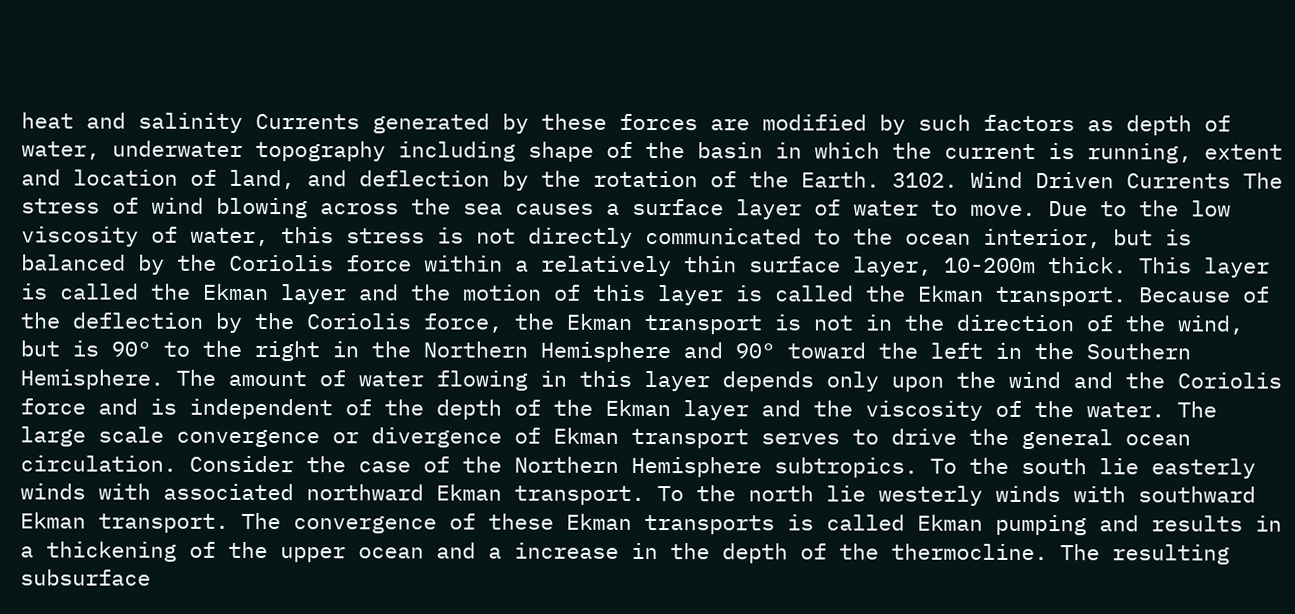heat and salinity Currents generated by these forces are modified by such factors as depth of water, underwater topography including shape of the basin in which the current is running, extent and location of land, and deflection by the rotation of the Earth. 3102. Wind Driven Currents The stress of wind blowing across the sea causes a surface layer of water to move. Due to the low viscosity of water, this stress is not directly communicated to the ocean interior, but is balanced by the Coriolis force within a relatively thin surface layer, 10-200m thick. This layer is called the Ekman layer and the motion of this layer is called the Ekman transport. Because of the deflection by the Coriolis force, the Ekman transport is not in the direction of the wind, but is 90° to the right in the Northern Hemisphere and 90° toward the left in the Southern Hemisphere. The amount of water flowing in this layer depends only upon the wind and the Coriolis force and is independent of the depth of the Ekman layer and the viscosity of the water. The large scale convergence or divergence of Ekman transport serves to drive the general ocean circulation. Consider the case of the Northern Hemisphere subtropics. To the south lie easterly winds with associated northward Ekman transport. To the north lie westerly winds with southward Ekman transport. The convergence of these Ekman transports is called Ekman pumping and results in a thickening of the upper ocean and a increase in the depth of the thermocline. The resulting subsurface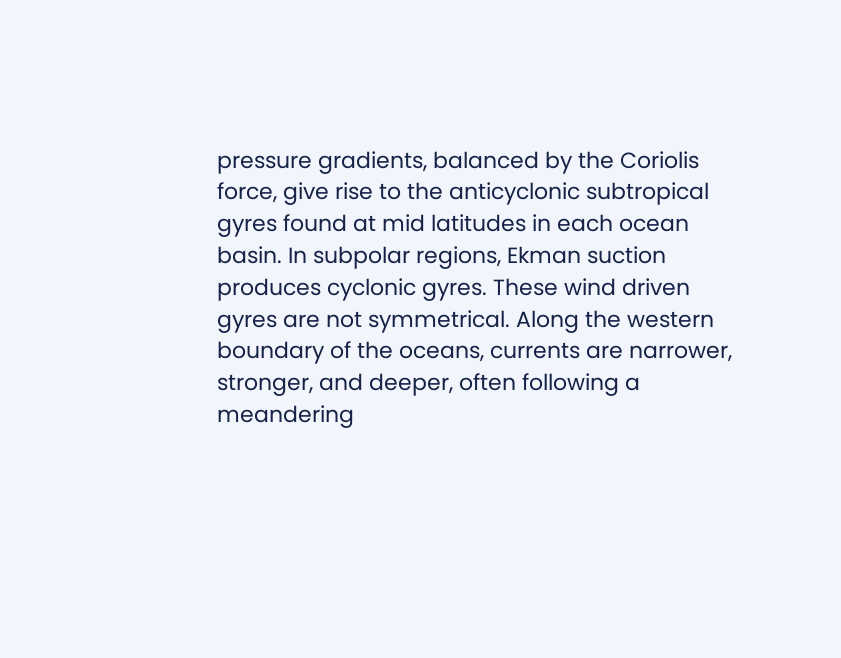pressure gradients, balanced by the Coriolis force, give rise to the anticyclonic subtropical gyres found at mid latitudes in each ocean basin. In subpolar regions, Ekman suction produces cyclonic gyres. These wind driven gyres are not symmetrical. Along the western boundary of the oceans, currents are narrower, stronger, and deeper, often following a meandering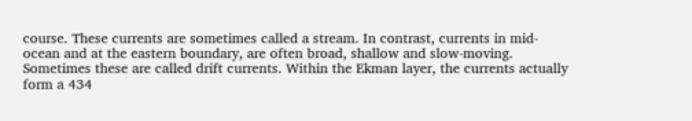course. These currents are sometimes called a stream. In contrast, currents in mid-ocean and at the eastern boundary, are often broad, shallow and slow-moving. Sometimes these are called drift currents. Within the Ekman layer, the currents actually form a 434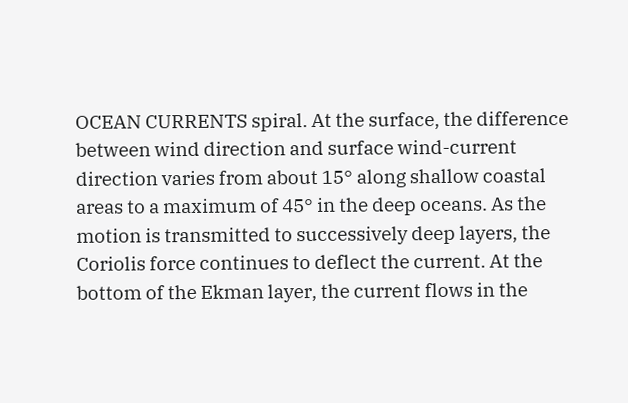OCEAN CURRENTS spiral. At the surface, the difference between wind direction and surface wind-current direction varies from about 15° along shallow coastal areas to a maximum of 45° in the deep oceans. As the motion is transmitted to successively deep layers, the Coriolis force continues to deflect the current. At the bottom of the Ekman layer, the current flows in the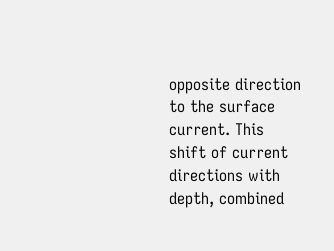opposite direction to the surface current. This shift of current directions with depth, combined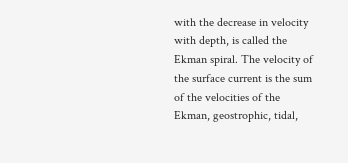with the decrease in velocity with depth, is called the Ekman spiral. The velocity of the surface current is the sum of the velocities of the Ekman, geostrophic, tidal,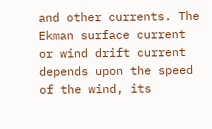and other currents. The Ekman surface current or wind drift current depends upon the speed of the wind, its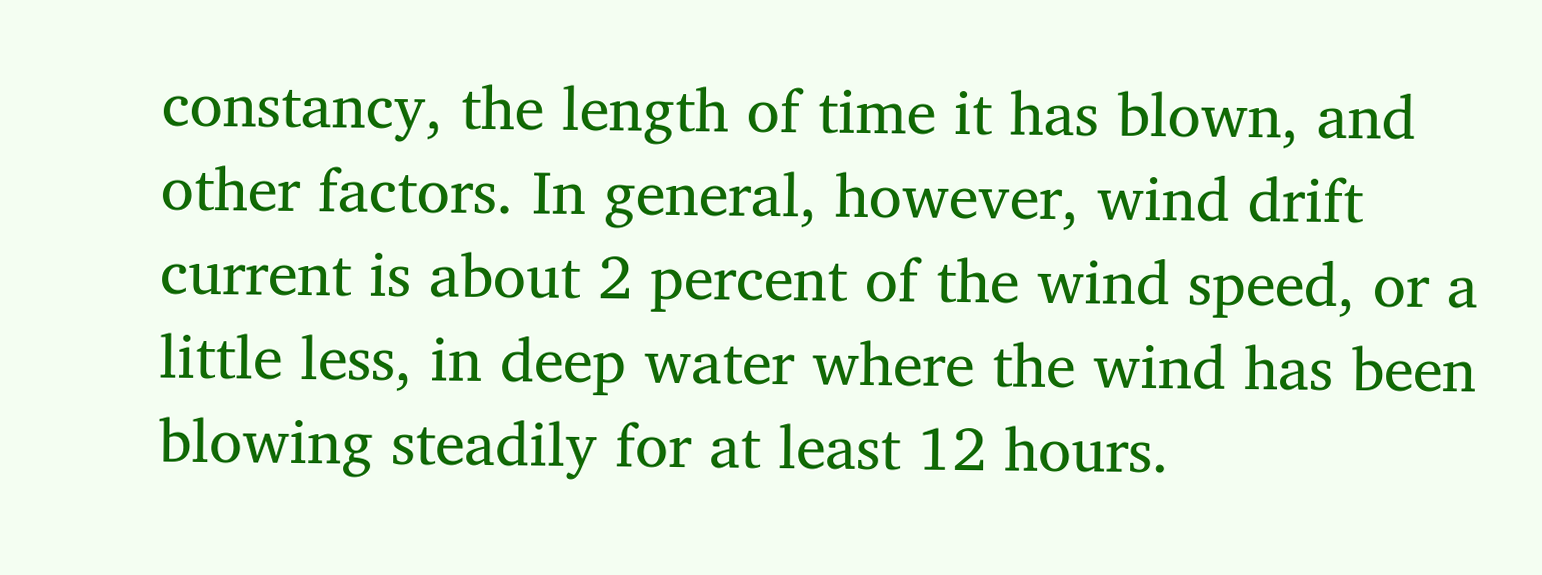constancy, the length of time it has blown, and other factors. In general, however, wind drift current is about 2 percent of the wind speed, or a little less, in deep water where the wind has been blowing steadily for at least 12 hours.